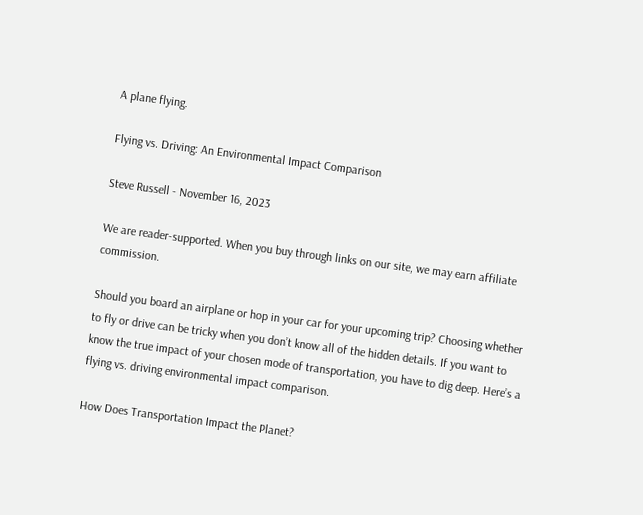A plane flying.

Flying vs. Driving: An Environmental Impact Comparison

Steve Russell - November 16, 2023

We are reader-supported. When you buy through links on our site, we may earn affiliate commission.

Should you board an airplane or hop in your car for your upcoming trip? Choosing whether to fly or drive can be tricky when you don’t know all of the hidden details. If you want to know the true impact of your chosen mode of transportation, you have to dig deep. Here’s a flying vs. driving environmental impact comparison.

How Does Transportation Impact the Planet?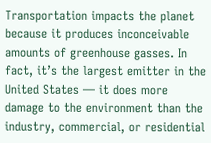Transportation impacts the planet because it produces inconceivable amounts of greenhouse gasses. In fact, it’s the largest emitter in the United States — it does more damage to the environment than the industry, commercial, or residential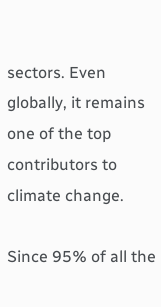sectors. Even globally, it remains one of the top contributors to climate change.

Since 95% of all the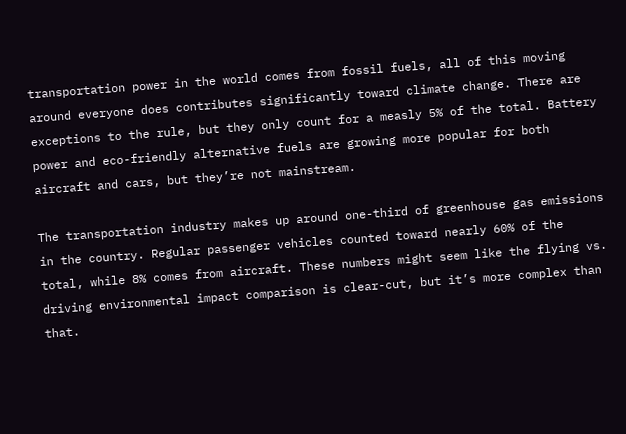transportation power in the world comes from fossil fuels, all of this moving around everyone does contributes significantly toward climate change. There are exceptions to the rule, but they only count for a measly 5% of the total. Battery power and eco-friendly alternative fuels are growing more popular for both aircraft and cars, but they’re not mainstream.

The transportation industry makes up around one-third of greenhouse gas emissions in the country. Regular passenger vehicles counted toward nearly 60% of the total, while 8% comes from aircraft. These numbers might seem like the flying vs. driving environmental impact comparison is clear-cut, but it’s more complex than that.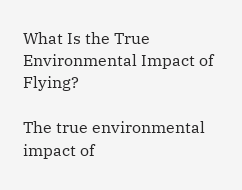What Is the True Environmental Impact of Flying?

The true environmental impact of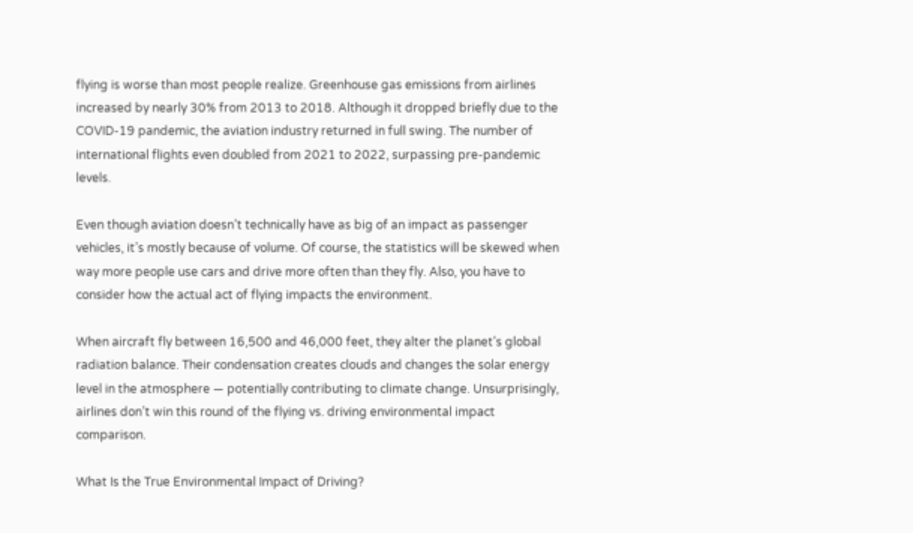flying is worse than most people realize. Greenhouse gas emissions from airlines increased by nearly 30% from 2013 to 2018. Although it dropped briefly due to the COVID-19 pandemic, the aviation industry returned in full swing. The number of international flights even doubled from 2021 to 2022, surpassing pre-pandemic levels.

Even though aviation doesn’t technically have as big of an impact as passenger vehicles, it’s mostly because of volume. Of course, the statistics will be skewed when way more people use cars and drive more often than they fly. Also, you have to consider how the actual act of flying impacts the environment.

When aircraft fly between 16,500 and 46,000 feet, they alter the planet’s global radiation balance. Their condensation creates clouds and changes the solar energy level in the atmosphere — potentially contributing to climate change. Unsurprisingly, airlines don’t win this round of the flying vs. driving environmental impact comparison.

What Is the True Environmental Impact of Driving?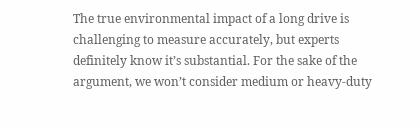The true environmental impact of a long drive is challenging to measure accurately, but experts definitely know it’s substantial. For the sake of the argument, we won’t consider medium or heavy-duty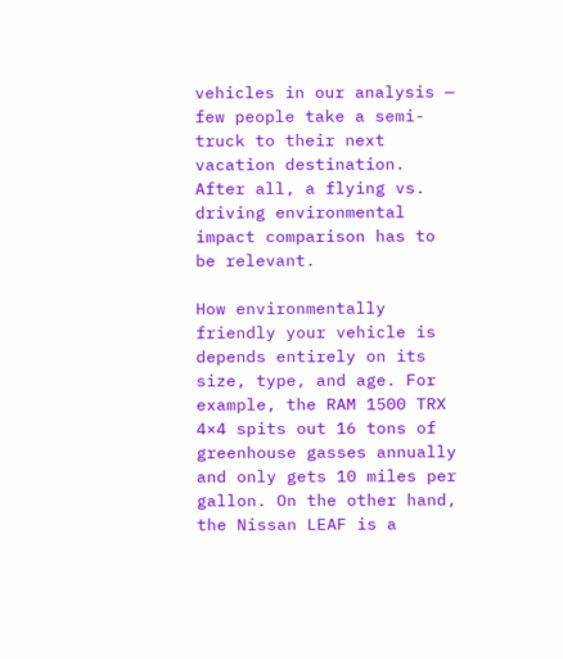vehicles in our analysis — few people take a semi-truck to their next vacation destination. After all, a flying vs. driving environmental impact comparison has to be relevant.

How environmentally friendly your vehicle is depends entirely on its size, type, and age. For example, the RAM 1500 TRX 4×4 spits out 16 tons of greenhouse gasses annually and only gets 10 miles per gallon. On the other hand, the Nissan LEAF is a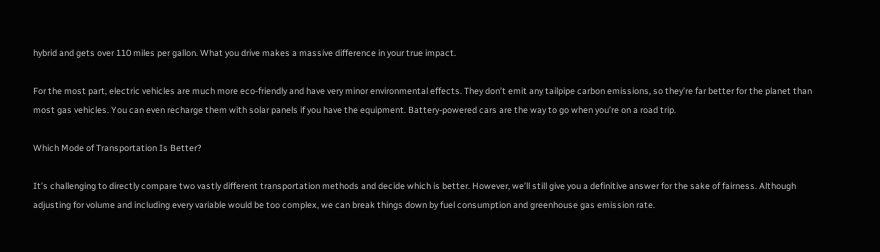hybrid and gets over 110 miles per gallon. What you drive makes a massive difference in your true impact.

For the most part, electric vehicles are much more eco-friendly and have very minor environmental effects. They don’t emit any tailpipe carbon emissions, so they’re far better for the planet than most gas vehicles. You can even recharge them with solar panels if you have the equipment. Battery-powered cars are the way to go when you’re on a road trip.

Which Mode of Transportation Is Better?

It’s challenging to directly compare two vastly different transportation methods and decide which is better. However, we’ll still give you a definitive answer for the sake of fairness. Although adjusting for volume and including every variable would be too complex, we can break things down by fuel consumption and greenhouse gas emission rate.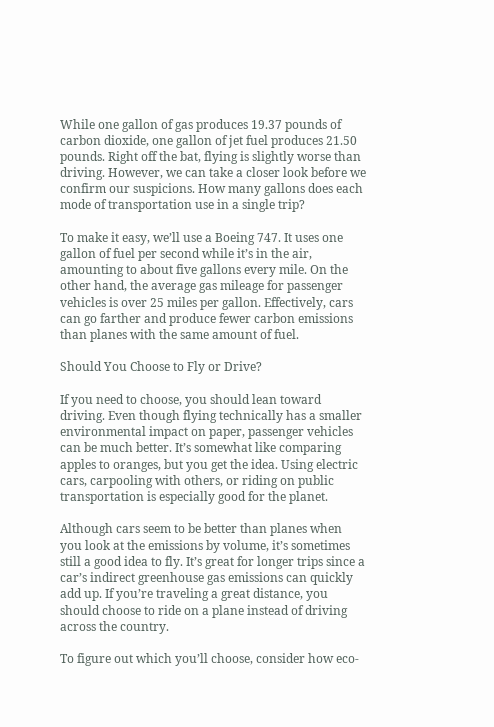While one gallon of gas produces 19.37 pounds of carbon dioxide, one gallon of jet fuel produces 21.50 pounds. Right off the bat, flying is slightly worse than driving. However, we can take a closer look before we confirm our suspicions. How many gallons does each mode of transportation use in a single trip?

To make it easy, we’ll use a Boeing 747. It uses one gallon of fuel per second while it’s in the air, amounting to about five gallons every mile. On the other hand, the average gas mileage for passenger vehicles is over 25 miles per gallon. Effectively, cars can go farther and produce fewer carbon emissions than planes with the same amount of fuel.

Should You Choose to Fly or Drive?

If you need to choose, you should lean toward driving. Even though flying technically has a smaller environmental impact on paper, passenger vehicles can be much better. It’s somewhat like comparing apples to oranges, but you get the idea. Using electric cars, carpooling with others, or riding on public transportation is especially good for the planet.

Although cars seem to be better than planes when you look at the emissions by volume, it’s sometimes still a good idea to fly. It’s great for longer trips since a car’s indirect greenhouse gas emissions can quickly add up. If you’re traveling a great distance, you should choose to ride on a plane instead of driving across the country.

To figure out which you’ll choose, consider how eco-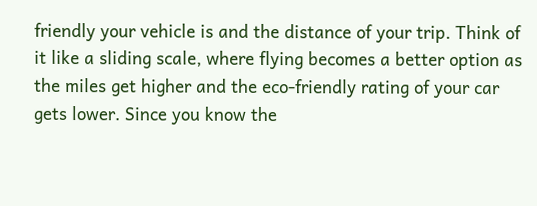friendly your vehicle is and the distance of your trip. Think of it like a sliding scale, where flying becomes a better option as the miles get higher and the eco-friendly rating of your car gets lower. Since you know the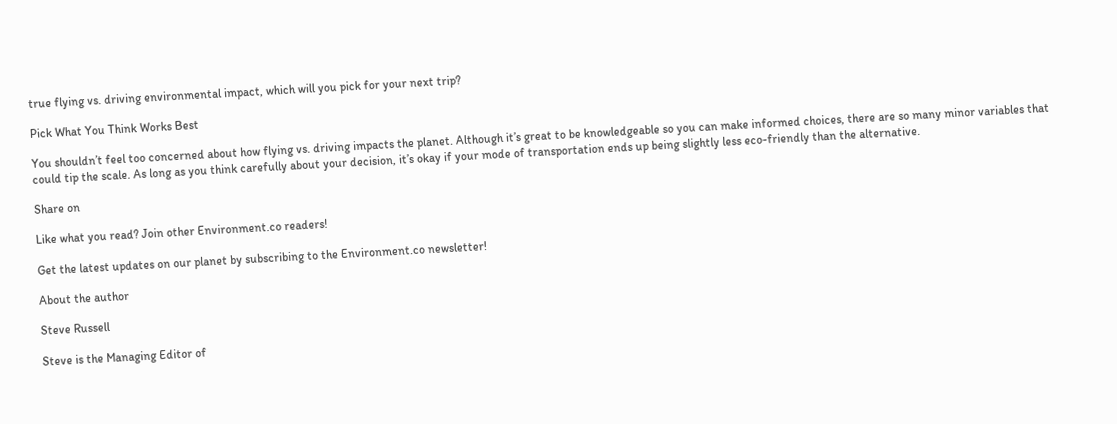true flying vs. driving environmental impact, which will you pick for your next trip?

Pick What You Think Works Best

You shouldn’t feel too concerned about how flying vs. driving impacts the planet. Although it’s great to be knowledgeable so you can make informed choices, there are so many minor variables that could tip the scale. As long as you think carefully about your decision, it’s okay if your mode of transportation ends up being slightly less eco-friendly than the alternative.

Share on

Like what you read? Join other Environment.co readers!

Get the latest updates on our planet by subscribing to the Environment.co newsletter!

About the author

Steve Russell

Steve is the Managing Editor of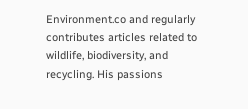Environment.co and regularly contributes articles related to wildlife, biodiversity, and recycling. His passions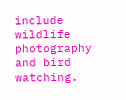include wildlife photography and bird watching.